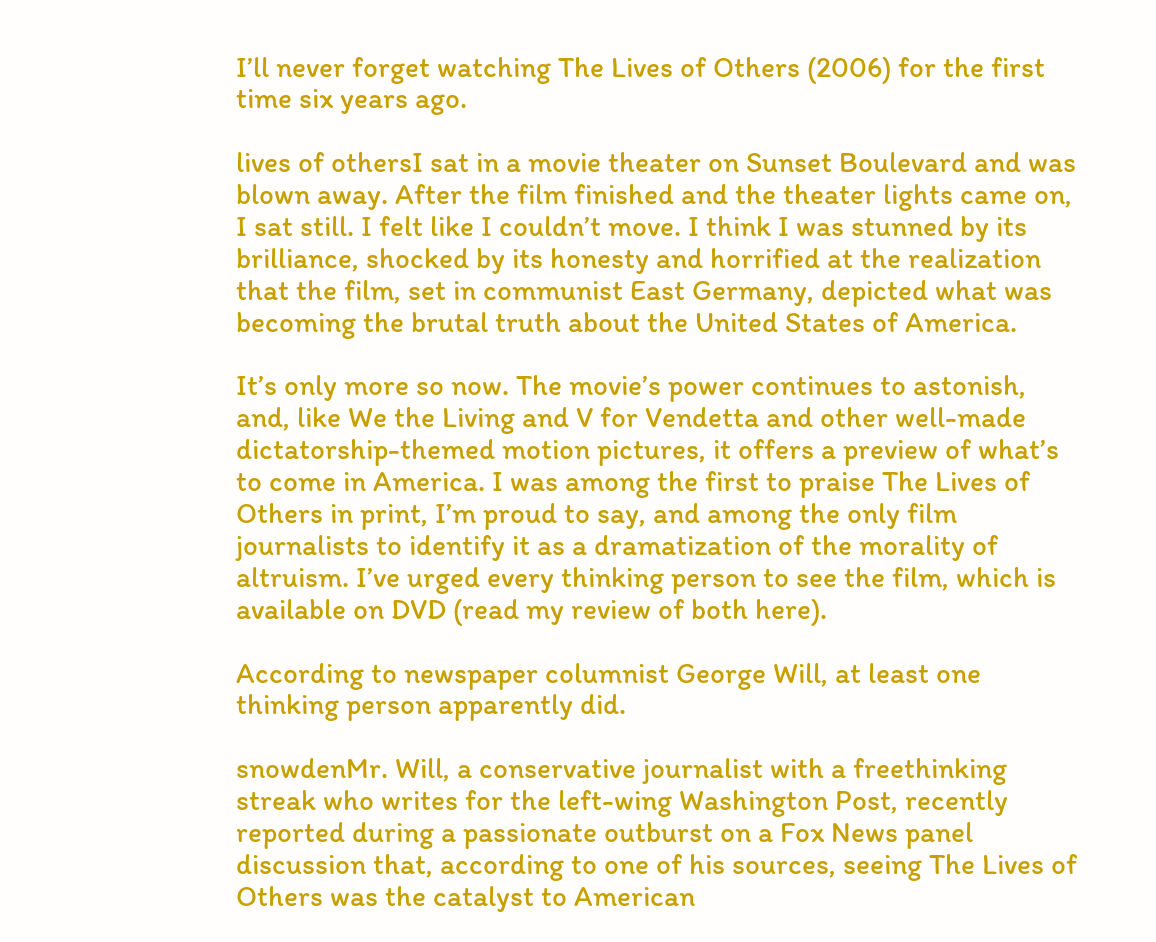I’ll never forget watching The Lives of Others (2006) for the first time six years ago.

lives of othersI sat in a movie theater on Sunset Boulevard and was blown away. After the film finished and the theater lights came on, I sat still. I felt like I couldn’t move. I think I was stunned by its brilliance, shocked by its honesty and horrified at the realization that the film, set in communist East Germany, depicted what was becoming the brutal truth about the United States of America.

It’s only more so now. The movie’s power continues to astonish, and, like We the Living and V for Vendetta and other well-made dictatorship-themed motion pictures, it offers a preview of what’s to come in America. I was among the first to praise The Lives of Others in print, I’m proud to say, and among the only film journalists to identify it as a dramatization of the morality of altruism. I’ve urged every thinking person to see the film, which is available on DVD (read my review of both here).

According to newspaper columnist George Will, at least one thinking person apparently did.

snowdenMr. Will, a conservative journalist with a freethinking streak who writes for the left-wing Washington Post, recently reported during a passionate outburst on a Fox News panel discussion that, according to one of his sources, seeing The Lives of Others was the catalyst to American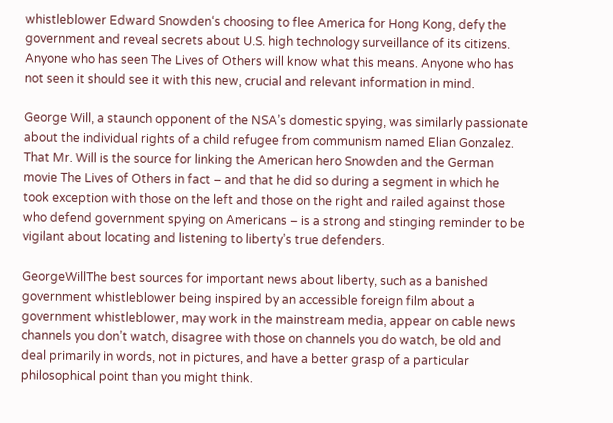whistleblower Edward Snowden‘s choosing to flee America for Hong Kong, defy the government and reveal secrets about U.S. high technology surveillance of its citizens. Anyone who has seen The Lives of Others will know what this means. Anyone who has not seen it should see it with this new, crucial and relevant information in mind.

George Will, a staunch opponent of the NSA’s domestic spying, was similarly passionate about the individual rights of a child refugee from communism named Elian Gonzalez. That Mr. Will is the source for linking the American hero Snowden and the German movie The Lives of Others in fact – and that he did so during a segment in which he took exception with those on the left and those on the right and railed against those who defend government spying on Americans – is a strong and stinging reminder to be vigilant about locating and listening to liberty’s true defenders.

GeorgeWillThe best sources for important news about liberty, such as a banished government whistleblower being inspired by an accessible foreign film about a government whistleblower, may work in the mainstream media, appear on cable news channels you don’t watch, disagree with those on channels you do watch, be old and deal primarily in words, not in pictures, and have a better grasp of a particular philosophical point than you might think.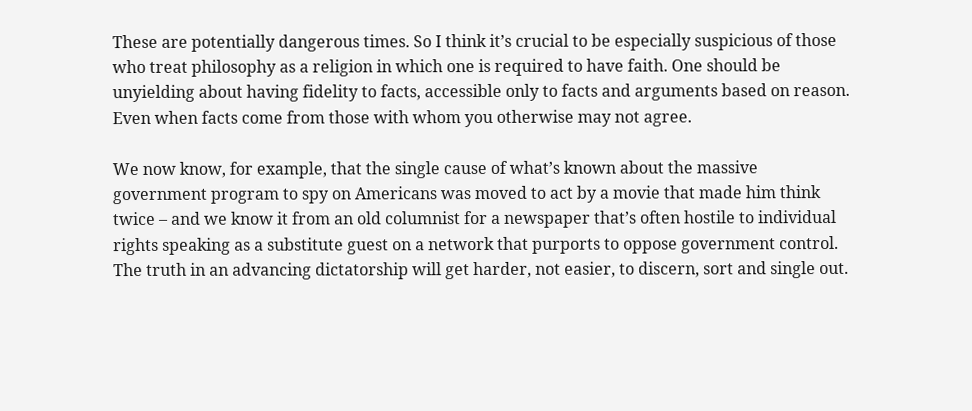These are potentially dangerous times. So I think it’s crucial to be especially suspicious of those who treat philosophy as a religion in which one is required to have faith. One should be unyielding about having fidelity to facts, accessible only to facts and arguments based on reason. Even when facts come from those with whom you otherwise may not agree.

We now know, for example, that the single cause of what’s known about the massive government program to spy on Americans was moved to act by a movie that made him think twice – and we know it from an old columnist for a newspaper that’s often hostile to individual rights speaking as a substitute guest on a network that purports to oppose government control. The truth in an advancing dictatorship will get harder, not easier, to discern, sort and single out.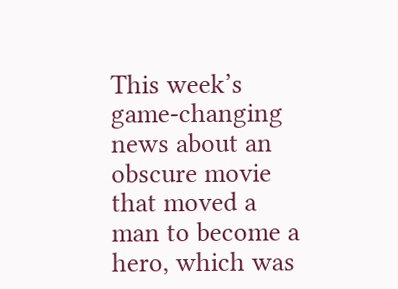This week’s game-changing news about an obscure movie that moved a man to become a hero, which was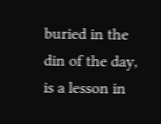buried in the din of the day, is a lesson in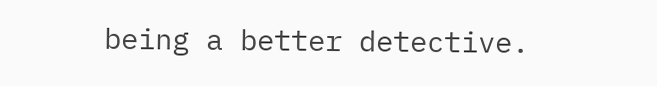being a better detective.